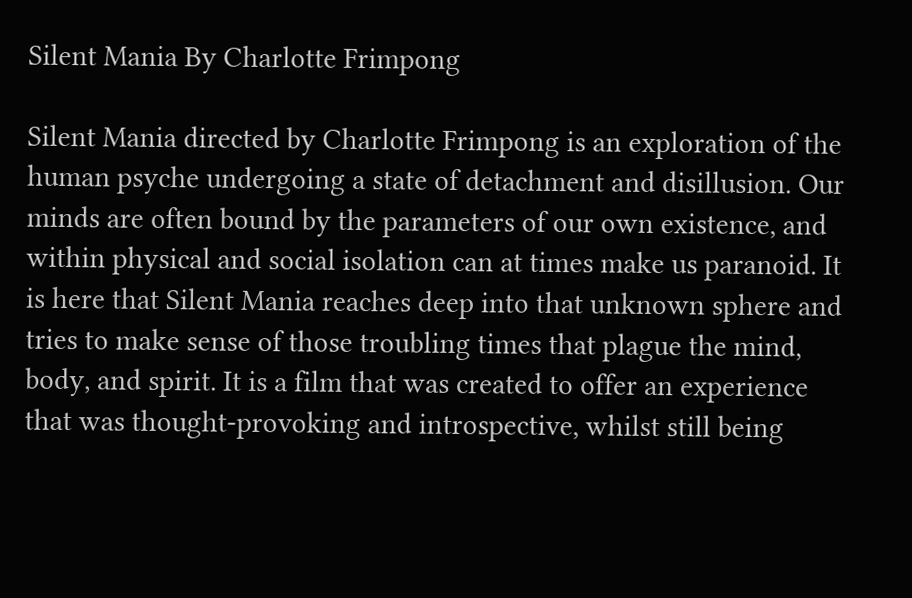Silent Mania By Charlotte Frimpong

Silent Mania directed by Charlotte Frimpong is an exploration of the human psyche undergoing a state of detachment and disillusion. Our minds are often bound by the parameters of our own existence, and within physical and social isolation can at times make us paranoid. It is here that Silent Mania reaches deep into that unknown sphere and tries to make sense of those troubling times that plague the mind, body, and spirit. It is a film that was created to offer an experience that was thought-provoking and introspective, whilst still being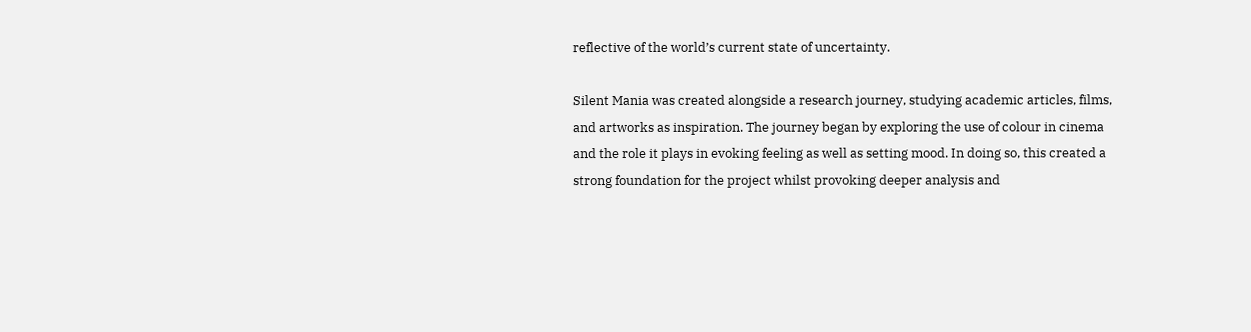reflective of the world’s current state of uncertainty.

Silent Mania was created alongside a research journey, studying academic articles, films, and artworks as inspiration. The journey began by exploring the use of colour in cinema and the role it plays in evoking feeling as well as setting mood. In doing so, this created a strong foundation for the project whilst provoking deeper analysis and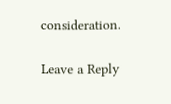consideration.

Leave a Reply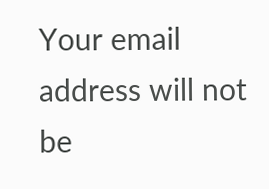Your email address will not be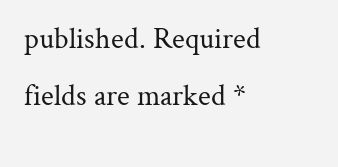published. Required fields are marked *